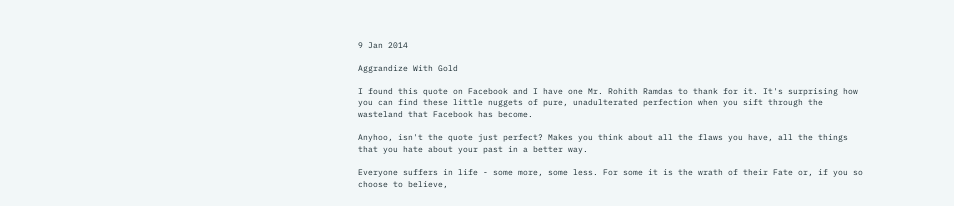9 Jan 2014

Aggrandize With Gold

I found this quote on Facebook and I have one Mr. Rohith Ramdas to thank for it. It's surprising how you can find these little nuggets of pure, unadulterated perfection when you sift through the wasteland that Facebook has become.

Anyhoo, isn't the quote just perfect? Makes you think about all the flaws you have, all the things that you hate about your past in a better way.

Everyone suffers in life - some more, some less. For some it is the wrath of their Fate or, if you so choose to believe,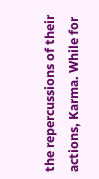the repercussions of their actions, Karma. While for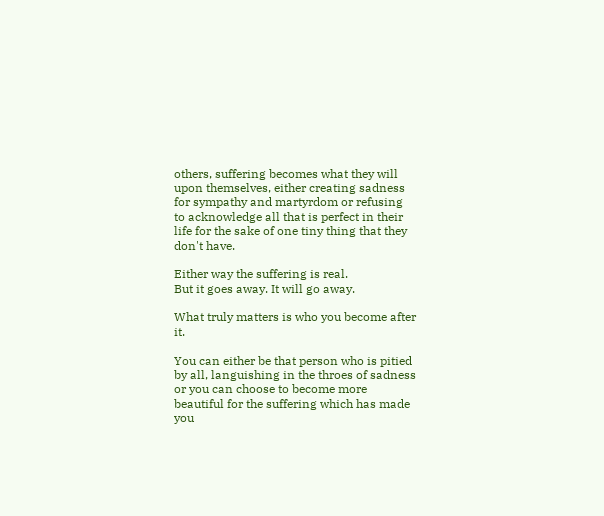others, suffering becomes what they will upon themselves, either creating sadness for sympathy and martyrdom or refusing to acknowledge all that is perfect in their life for the sake of one tiny thing that they don't have.

Either way the suffering is real.
But it goes away. It will go away.

What truly matters is who you become after it.

You can either be that person who is pitied by all, languishing in the throes of sadness or you can choose to become more beautiful for the suffering which has made you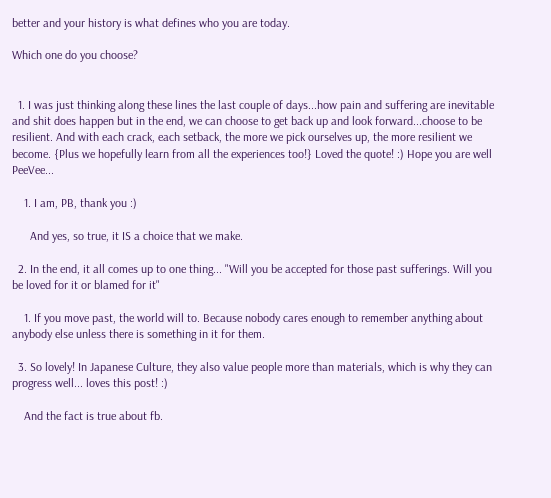better and your history is what defines who you are today.

Which one do you choose?


  1. I was just thinking along these lines the last couple of days...how pain and suffering are inevitable and shit does happen but in the end, we can choose to get back up and look forward...choose to be resilient. And with each crack, each setback, the more we pick ourselves up, the more resilient we become. {Plus we hopefully learn from all the experiences too!} Loved the quote! :) Hope you are well PeeVee...

    1. I am, PB, thank you :)

      And yes, so true, it IS a choice that we make.

  2. In the end, it all comes up to one thing... "Will you be accepted for those past sufferings. Will you be loved for it or blamed for it"

    1. If you move past, the world will to. Because nobody cares enough to remember anything about anybody else unless there is something in it for them.

  3. So lovely! In Japanese Culture, they also value people more than materials, which is why they can progress well... loves this post! :)

    And the fact is true about fb.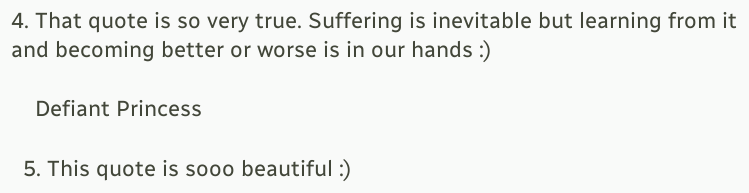4. That quote is so very true. Suffering is inevitable but learning from it and becoming better or worse is in our hands :)

    Defiant Princess

  5. This quote is sooo beautiful :)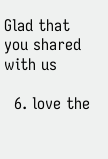Glad that you shared with us

  6. love the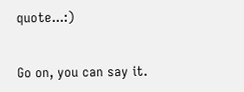quote...:)


Go on, you can say it.